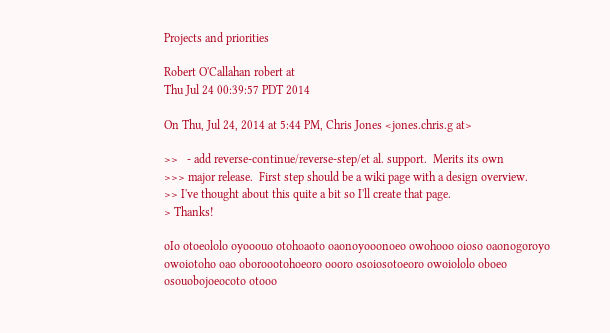Projects and priorities

Robert O'Callahan robert at
Thu Jul 24 00:39:57 PDT 2014

On Thu, Jul 24, 2014 at 5:44 PM, Chris Jones <jones.chris.g at>

>>   - add reverse-continue/reverse-step/et al. support.  Merits its own
>>> major release.  First step should be a wiki page with a design overview.
>> I've thought about this quite a bit so I'll create that page.
> Thanks!

oIo otoeololo oyooouo otohoaoto oaonoyooonoeo owohooo oioso oaonogoroyo
owoiotoho oao oboroootohoeoro oooro osoiosotoeoro owoiololo oboeo
osouobojoeocoto otooo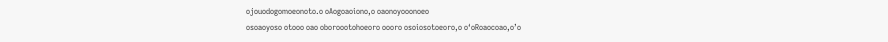ojouodogomoeonoto.o oAogoaoiono,o oaonoyooonoeo
osoaoyoso otooo oao oboroootohoeoro oooro osoiosotoeoro,o o‘oRoaocoao,o’o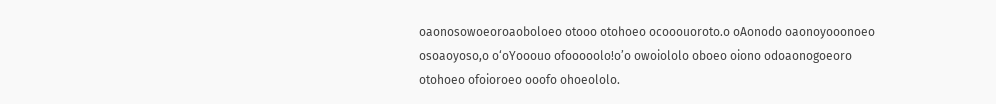oaonosowoeoroaoboloeo otooo otohoeo ocooouoroto.o oAonodo oaonoyooonoeo
osoaoyoso,o o‘oYooouo ofooooolo!o’o owoiololo oboeo oiono odoaonogoeoro
otohoeo ofoioroeo ooofo ohoeololo.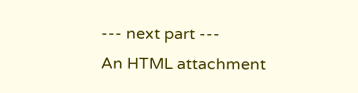--- next part ---
An HTML attachment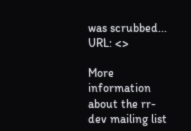was scrubbed...
URL: <>

More information about the rr-dev mailing list